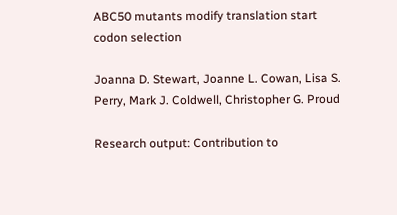ABC50 mutants modify translation start codon selection

Joanna D. Stewart, Joanne L. Cowan, Lisa S. Perry, Mark J. Coldwell, Christopher G. Proud

Research output: Contribution to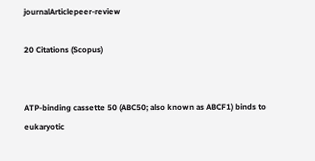journalArticlepeer-review

20 Citations (Scopus)


ATP-binding cassette 50 (ABC50; also known as ABCF1) binds to eukaryotic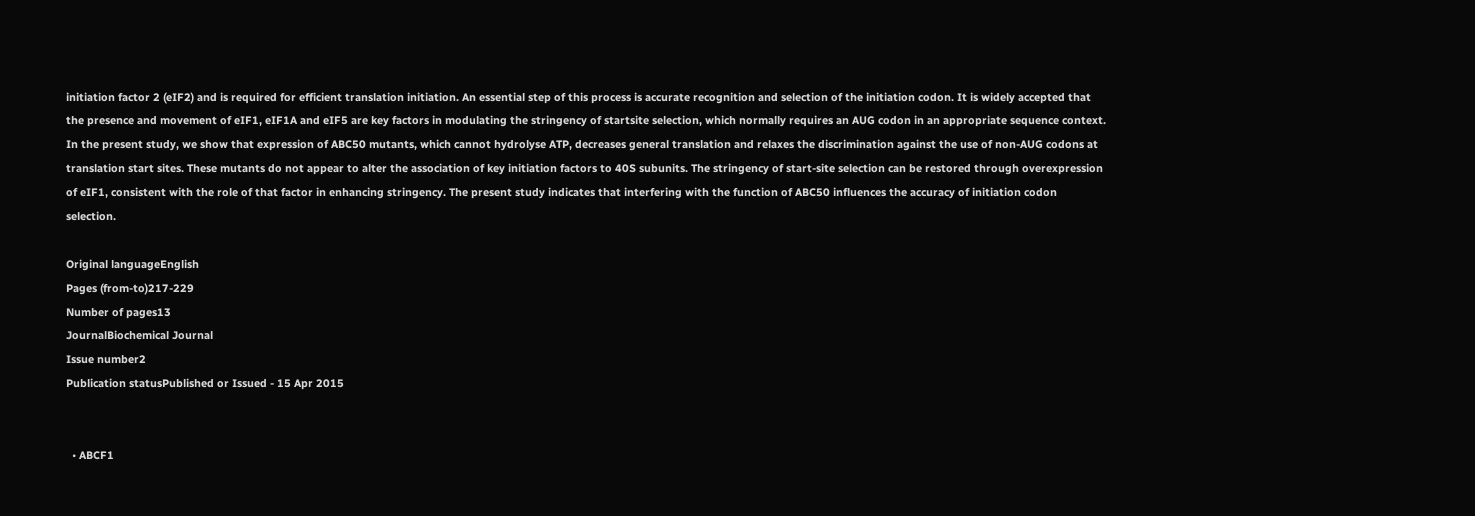initiation factor 2 (eIF2) and is required for efficient translation initiation. An essential step of this process is accurate recognition and selection of the initiation codon. It is widely accepted that the presence and movement of eIF1, eIF1A and eIF5 are key factors in modulating the stringency of startsite selection, which normally requires an AUG codon in an appropriate sequence context. In the present study, we show that expression of ABC50 mutants, which cannot hydrolyse ATP, decreases general translation and relaxes the discrimination against the use of non-AUG codons at translation start sites. These mutants do not appear to alter the association of key initiation factors to 40S subunits. The stringency of start-site selection can be restored through overexpression of eIF1, consistent with the role of that factor in enhancing stringency. The present study indicates that interfering with the function of ABC50 influences the accuracy of initiation codon selection.

Original languageEnglish
Pages (from-to)217-229
Number of pages13
JournalBiochemical Journal
Issue number2
Publication statusPublished or Issued - 15 Apr 2015


  • ABCF1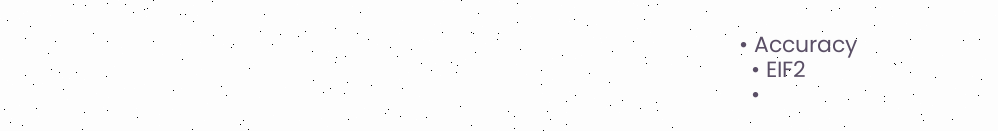• Accuracy
  • EIF2
  •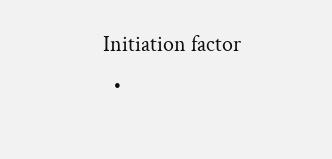Initiation factor
  •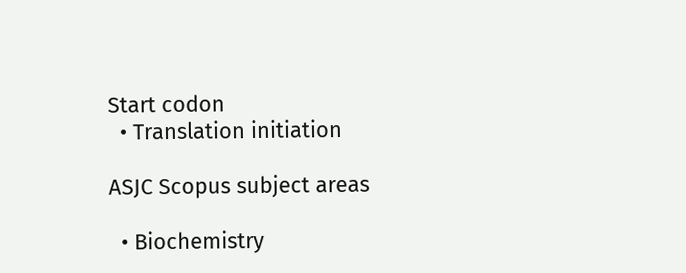Start codon
  • Translation initiation

ASJC Scopus subject areas

  • Biochemistry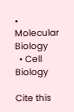• Molecular Biology
  • Cell Biology

Cite this